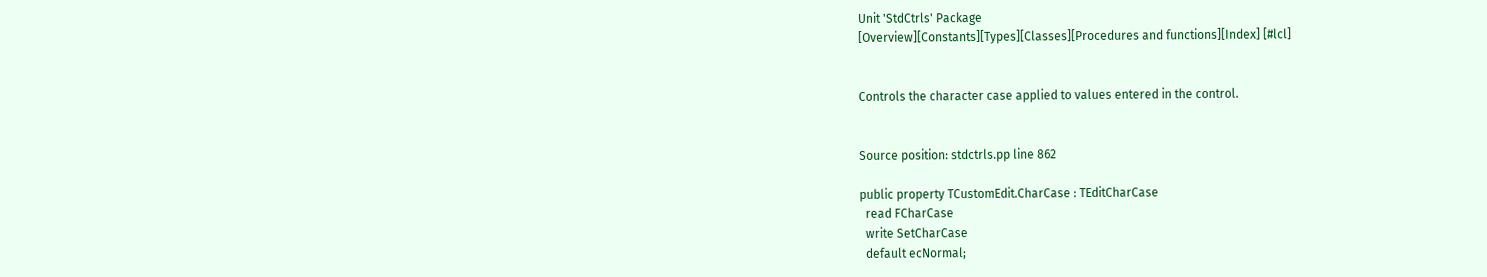Unit 'StdCtrls' Package
[Overview][Constants][Types][Classes][Procedures and functions][Index] [#lcl]


Controls the character case applied to values entered in the control.


Source position: stdctrls.pp line 862

public property TCustomEdit.CharCase : TEditCharCase
  read FCharCase
  write SetCharCase
  default ecNormal;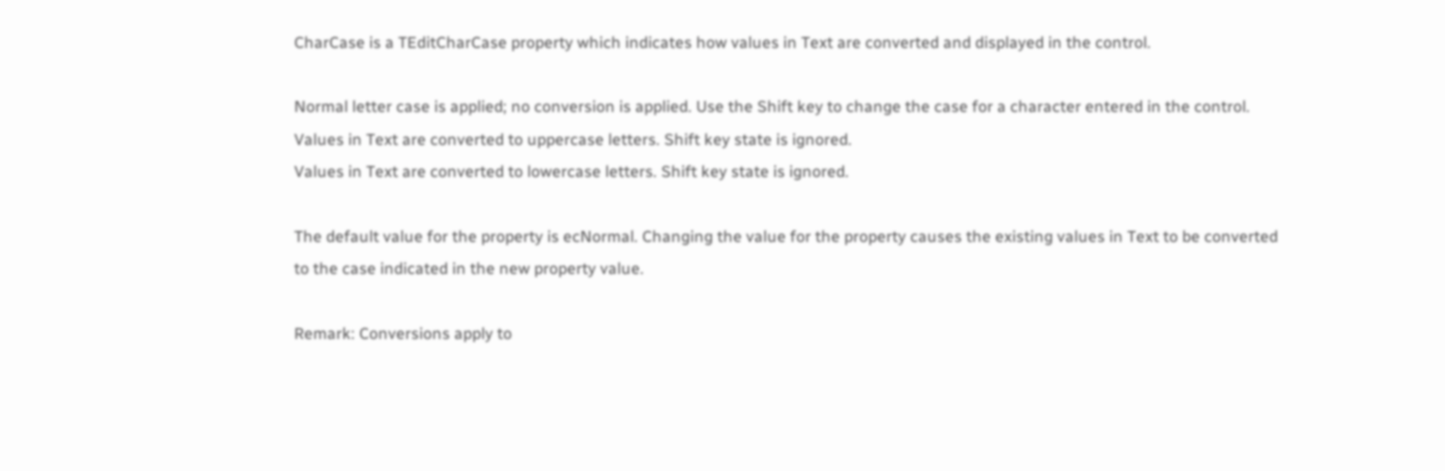CharCase is a TEditCharCase property which indicates how values in Text are converted and displayed in the control.

Normal letter case is applied; no conversion is applied. Use the Shift key to change the case for a character entered in the control.
Values in Text are converted to uppercase letters. Shift key state is ignored.
Values in Text are converted to lowercase letters. Shift key state is ignored.

The default value for the property is ecNormal. Changing the value for the property causes the existing values in Text to be converted to the case indicated in the new property value.

Remark: Conversions apply to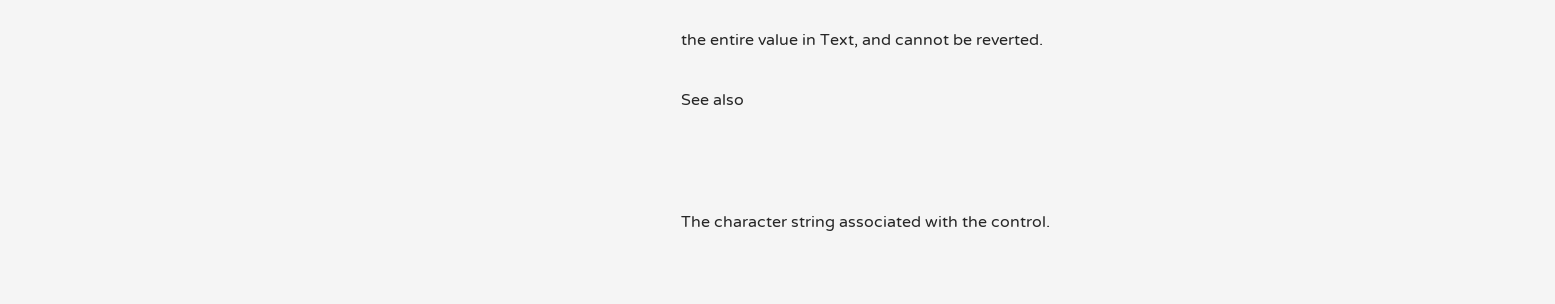the entire value in Text, and cannot be reverted.

See also



The character string associated with the control.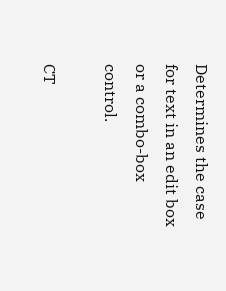Determines the case for text in an edit box or a combo-box control.

CT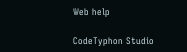Web help

CodeTyphon Studio